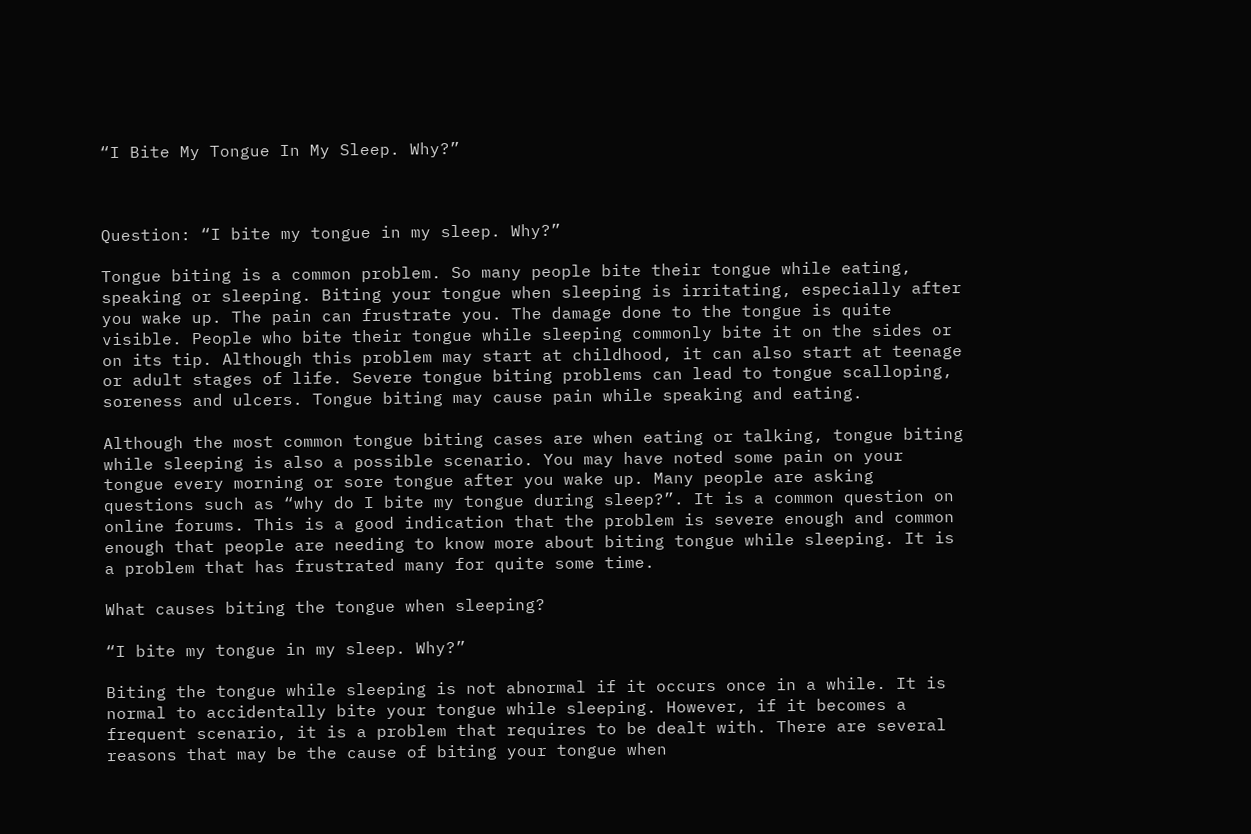“I Bite My Tongue In My Sleep. Why?”



Question: “I bite my tongue in my sleep. Why?”

Tongue biting is a common problem. So many people bite their tongue while eating, speaking or sleeping. Biting your tongue when sleeping is irritating, especially after you wake up. The pain can frustrate you. The damage done to the tongue is quite visible. People who bite their tongue while sleeping commonly bite it on the sides or on its tip. Although this problem may start at childhood, it can also start at teenage or adult stages of life. Severe tongue biting problems can lead to tongue scalloping, soreness and ulcers. Tongue biting may cause pain while speaking and eating.

Although the most common tongue biting cases are when eating or talking, tongue biting while sleeping is also a possible scenario. You may have noted some pain on your tongue every morning or sore tongue after you wake up. Many people are asking questions such as “why do I bite my tongue during sleep?”. It is a common question on online forums. This is a good indication that the problem is severe enough and common enough that people are needing to know more about biting tongue while sleeping. It is a problem that has frustrated many for quite some time.

What causes biting the tongue when sleeping?

“I bite my tongue in my sleep. Why?”

Biting the tongue while sleeping is not abnormal if it occurs once in a while. It is normal to accidentally bite your tongue while sleeping. However, if it becomes a frequent scenario, it is a problem that requires to be dealt with. There are several reasons that may be the cause of biting your tongue when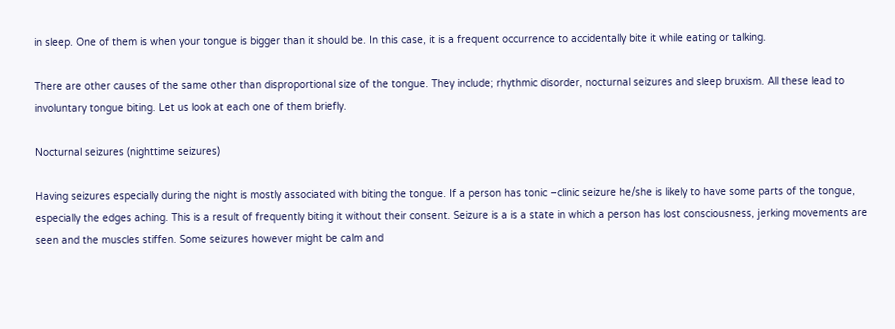in sleep. One of them is when your tongue is bigger than it should be. In this case, it is a frequent occurrence to accidentally bite it while eating or talking.

There are other causes of the same other than disproportional size of the tongue. They include; rhythmic disorder, nocturnal seizures and sleep bruxism. All these lead to involuntary tongue biting. Let us look at each one of them briefly.

Nocturnal seizures (nighttime seizures)

Having seizures especially during the night is mostly associated with biting the tongue. If a person has tonic –clinic seizure he/she is likely to have some parts of the tongue, especially the edges aching. This is a result of frequently biting it without their consent. Seizure is a is a state in which a person has lost consciousness, jerking movements are seen and the muscles stiffen. Some seizures however might be calm and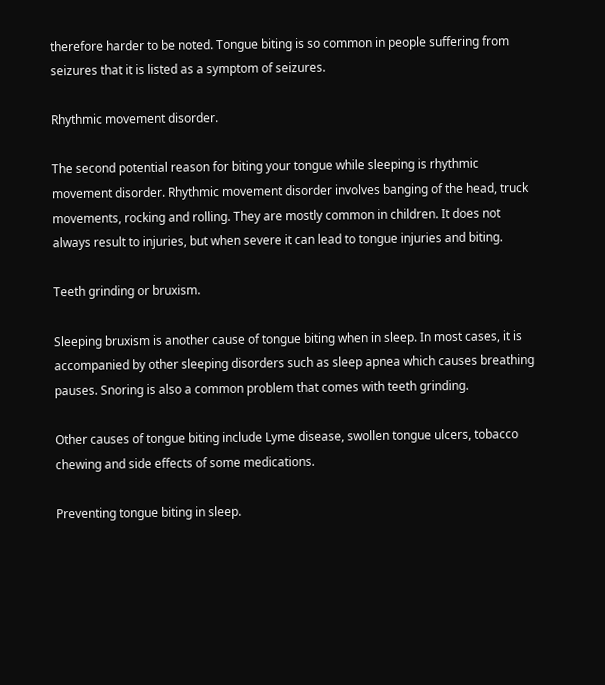therefore harder to be noted. Tongue biting is so common in people suffering from seizures that it is listed as a symptom of seizures.

Rhythmic movement disorder.

The second potential reason for biting your tongue while sleeping is rhythmic movement disorder. Rhythmic movement disorder involves banging of the head, truck movements, rocking and rolling. They are mostly common in children. It does not always result to injuries, but when severe it can lead to tongue injuries and biting.

Teeth grinding or bruxism.

Sleeping bruxism is another cause of tongue biting when in sleep. In most cases, it is accompanied by other sleeping disorders such as sleep apnea which causes breathing pauses. Snoring is also a common problem that comes with teeth grinding.

Other causes of tongue biting include Lyme disease, swollen tongue ulcers, tobacco chewing and side effects of some medications.

Preventing tongue biting in sleep.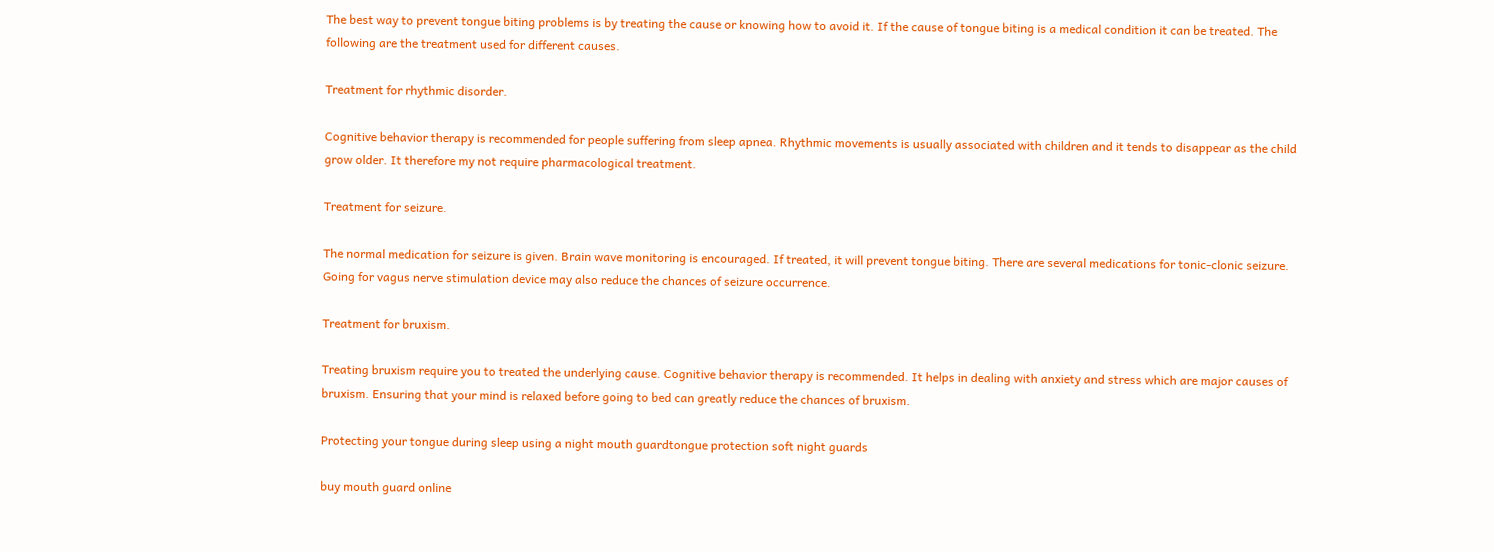The best way to prevent tongue biting problems is by treating the cause or knowing how to avoid it. If the cause of tongue biting is a medical condition it can be treated. The following are the treatment used for different causes.

Treatment for rhythmic disorder.

Cognitive behavior therapy is recommended for people suffering from sleep apnea. Rhythmic movements is usually associated with children and it tends to disappear as the child grow older. It therefore my not require pharmacological treatment.

Treatment for seizure.

The normal medication for seizure is given. Brain wave monitoring is encouraged. If treated, it will prevent tongue biting. There are several medications for tonic-clonic seizure. Going for vagus nerve stimulation device may also reduce the chances of seizure occurrence.

Treatment for bruxism.

Treating bruxism require you to treated the underlying cause. Cognitive behavior therapy is recommended. It helps in dealing with anxiety and stress which are major causes of bruxism. Ensuring that your mind is relaxed before going to bed can greatly reduce the chances of bruxism.

Protecting your tongue during sleep using a night mouth guardtongue protection soft night guards

buy mouth guard online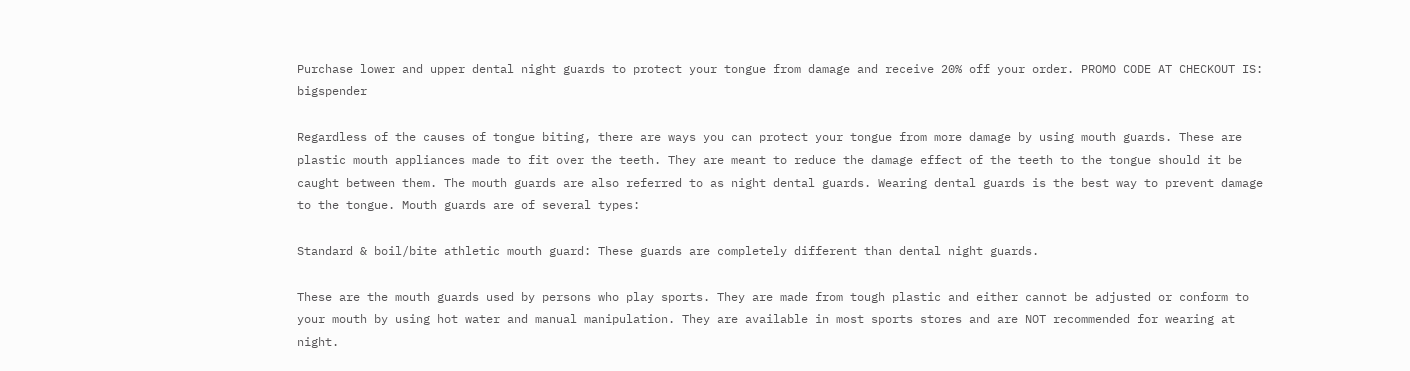Purchase lower and upper dental night guards to protect your tongue from damage and receive 20% off your order. PROMO CODE AT CHECKOUT IS: bigspender

Regardless of the causes of tongue biting, there are ways you can protect your tongue from more damage by using mouth guards. These are plastic mouth appliances made to fit over the teeth. They are meant to reduce the damage effect of the teeth to the tongue should it be caught between them. The mouth guards are also referred to as night dental guards. Wearing dental guards is the best way to prevent damage to the tongue. Mouth guards are of several types:

Standard & boil/bite athletic mouth guard: These guards are completely different than dental night guards.

These are the mouth guards used by persons who play sports. They are made from tough plastic and either cannot be adjusted or conform to your mouth by using hot water and manual manipulation. They are available in most sports stores and are NOT recommended for wearing at night.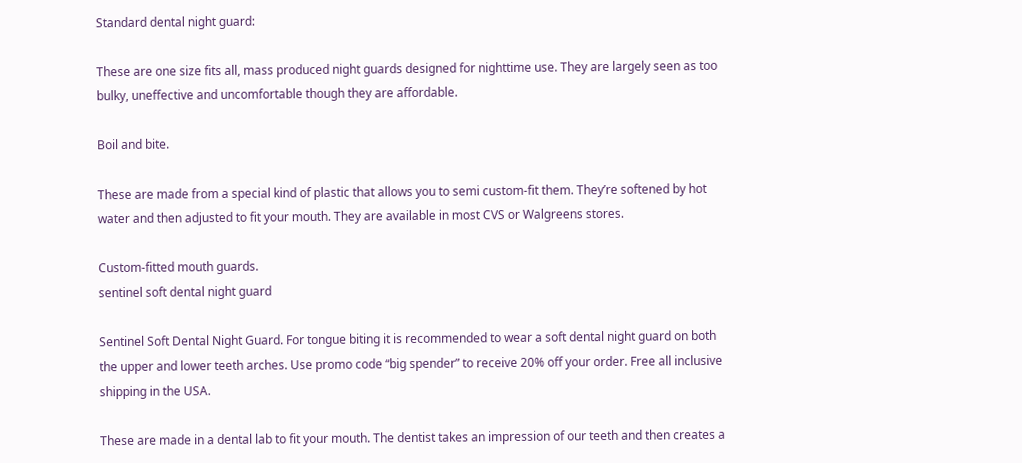Standard dental night guard:

These are one size fits all, mass produced night guards designed for nighttime use. They are largely seen as too bulky, uneffective and uncomfortable though they are affordable.

Boil and bite.

These are made from a special kind of plastic that allows you to semi custom-fit them. They’re softened by hot water and then adjusted to fit your mouth. They are available in most CVS or Walgreens stores.

Custom-fitted mouth guards.
sentinel soft dental night guard

Sentinel Soft Dental Night Guard. For tongue biting it is recommended to wear a soft dental night guard on both the upper and lower teeth arches. Use promo code “big spender” to receive 20% off your order. Free all inclusive shipping in the USA.

These are made in a dental lab to fit your mouth. The dentist takes an impression of our teeth and then creates a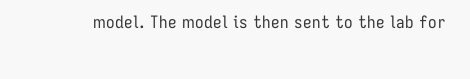model. The model is then sent to the lab for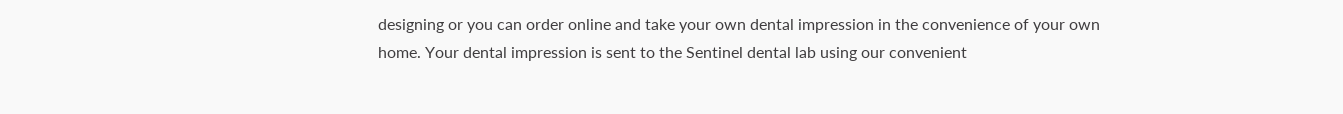designing or you can order online and take your own dental impression in the convenience of your own home. Your dental impression is sent to the Sentinel dental lab using our convenient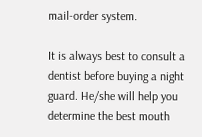mail-order system.

It is always best to consult a dentist before buying a night guard. He/she will help you determine the best mouth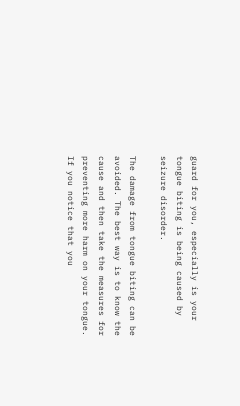guard for you, especially is your tongue biting is being caused by seizure disorder.

The damage from tongue biting can be avoided. The best way is to know the cause and then take the measures for preventing more harm on your tongue. If you notice that you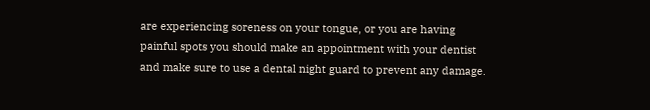are experiencing soreness on your tongue, or you are having painful spots you should make an appointment with your dentist and make sure to use a dental night guard to prevent any damage.